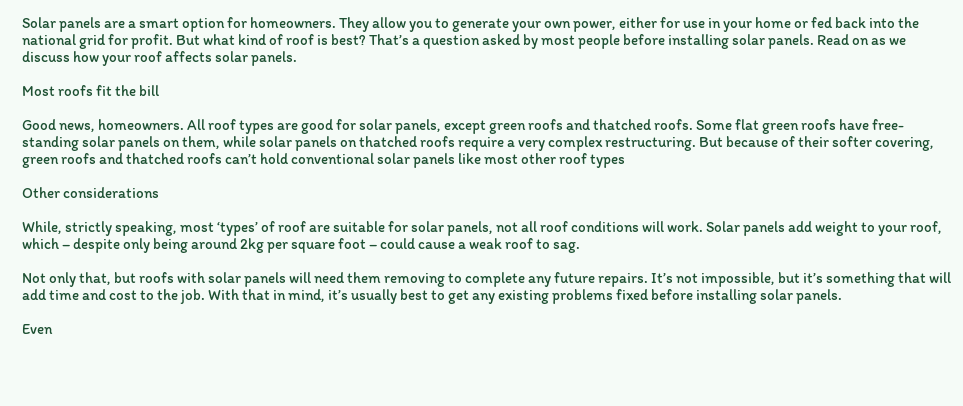Solar panels are a smart option for homeowners. They allow you to generate your own power, either for use in your home or fed back into the national grid for profit. But what kind of roof is best? That’s a question asked by most people before installing solar panels. Read on as we discuss how your roof affects solar panels.

Most roofs fit the bill

Good news, homeowners. All roof types are good for solar panels, except green roofs and thatched roofs. Some flat green roofs have free-standing solar panels on them, while solar panels on thatched roofs require a very complex restructuring. But because of their softer covering, green roofs and thatched roofs can’t hold conventional solar panels like most other roof types

Other considerations

While, strictly speaking, most ‘types’ of roof are suitable for solar panels, not all roof conditions will work. Solar panels add weight to your roof, which – despite only being around 2kg per square foot – could cause a weak roof to sag.

Not only that, but roofs with solar panels will need them removing to complete any future repairs. It’s not impossible, but it’s something that will add time and cost to the job. With that in mind, it’s usually best to get any existing problems fixed before installing solar panels.

Even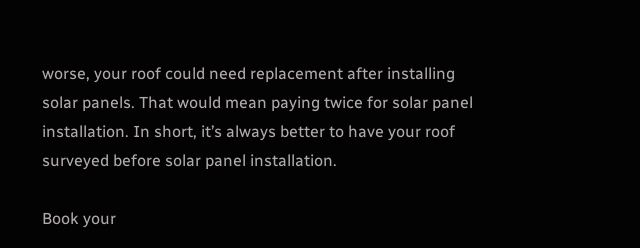worse, your roof could need replacement after installing solar panels. That would mean paying twice for solar panel installation. In short, it’s always better to have your roof surveyed before solar panel installation.

Book your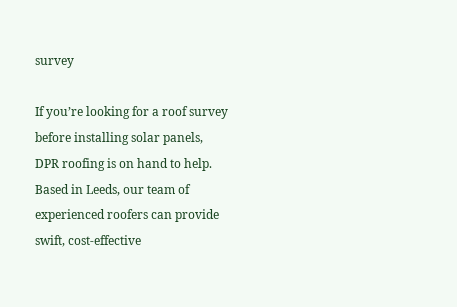survey

If you’re looking for a roof survey before installing solar panels, DPR roofing is on hand to help. Based in Leeds, our team of experienced roofers can provide swift, cost-effective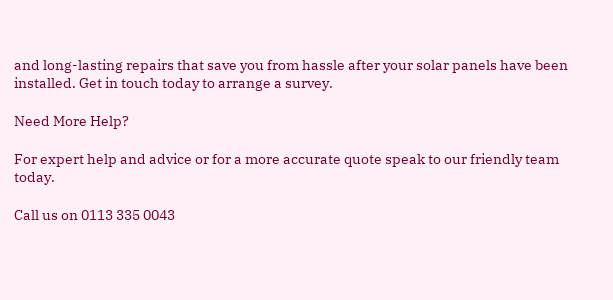and long-lasting repairs that save you from hassle after your solar panels have been installed. Get in touch today to arrange a survey.

Need More Help?

For expert help and advice or for a more accurate quote speak to our friendly team today.

Call us on 0113 335 0043